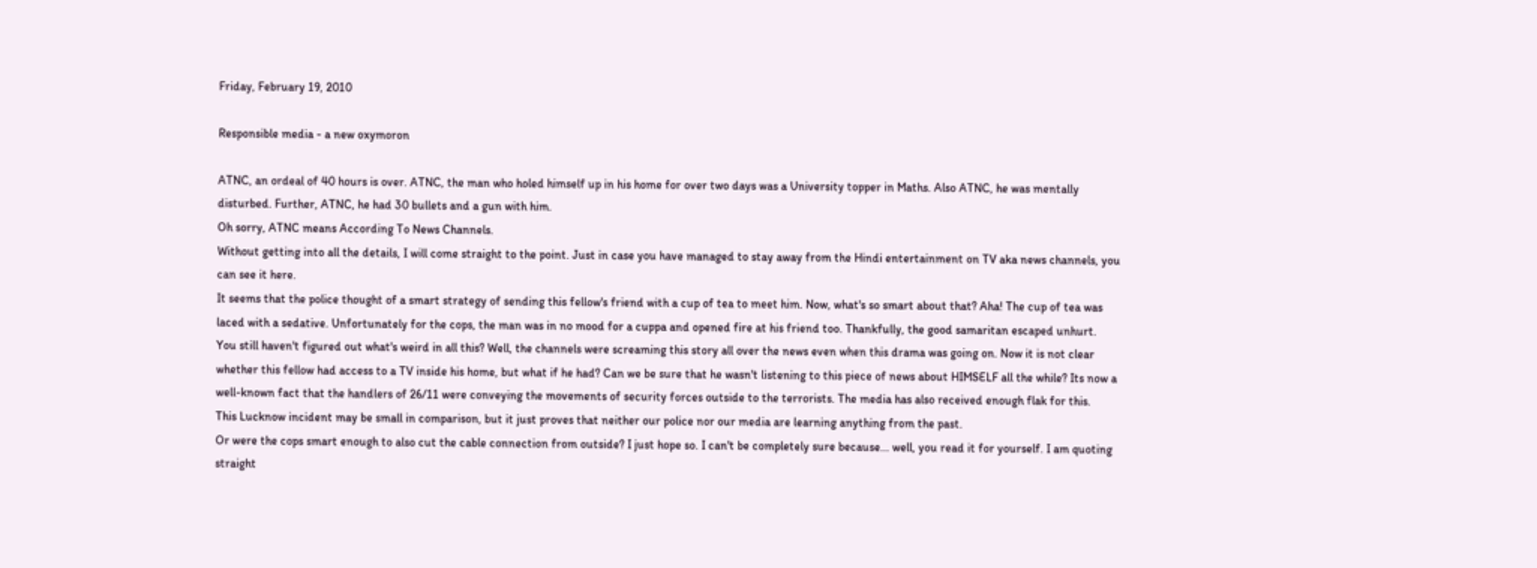Friday, February 19, 2010

Responsible media - a new oxymoron

ATNC, an ordeal of 40 hours is over. ATNC, the man who holed himself up in his home for over two days was a University topper in Maths. Also ATNC, he was mentally disturbed. Further, ATNC, he had 30 bullets and a gun with him.
Oh sorry, ATNC means According To News Channels.
Without getting into all the details, I will come straight to the point. Just in case you have managed to stay away from the Hindi entertainment on TV aka news channels, you can see it here.
It seems that the police thought of a smart strategy of sending this fellow's friend with a cup of tea to meet him. Now, what's so smart about that? Aha! The cup of tea was laced with a sedative. Unfortunately for the cops, the man was in no mood for a cuppa and opened fire at his friend too. Thankfully, the good samaritan escaped unhurt.
You still haven't figured out what's weird in all this? Well, the channels were screaming this story all over the news even when this drama was going on. Now it is not clear whether this fellow had access to a TV inside his home, but what if he had? Can we be sure that he wasn't listening to this piece of news about HIMSELF all the while? Its now a well-known fact that the handlers of 26/11 were conveying the movements of security forces outside to the terrorists. The media has also received enough flak for this.
This Lucknow incident may be small in comparison, but it just proves that neither our police nor our media are learning anything from the past.
Or were the cops smart enough to also cut the cable connection from outside? I just hope so. I can't be completely sure because... well, you read it for yourself. I am quoting straight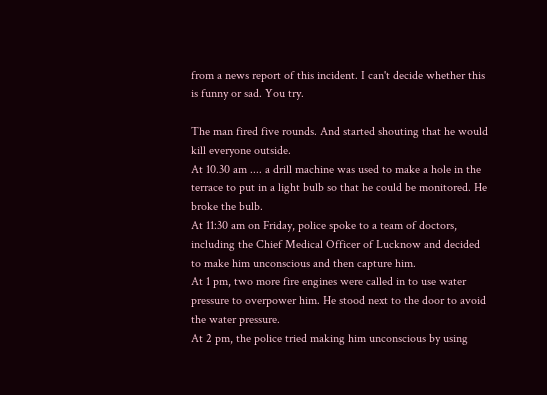from a news report of this incident. I can't decide whether this is funny or sad. You try.

The man fired five rounds. And started shouting that he would kill everyone outside.
At 10.30 am .... a drill machine was used to make a hole in the terrace to put in a light bulb so that he could be monitored. He broke the bulb.
At 11:30 am on Friday, police spoke to a team of doctors, including the Chief Medical Officer of Lucknow and decided to make him unconscious and then capture him.
At 1 pm, two more fire engines were called in to use water pressure to overpower him. He stood next to the door to avoid the water pressure.
At 2 pm, the police tried making him unconscious by using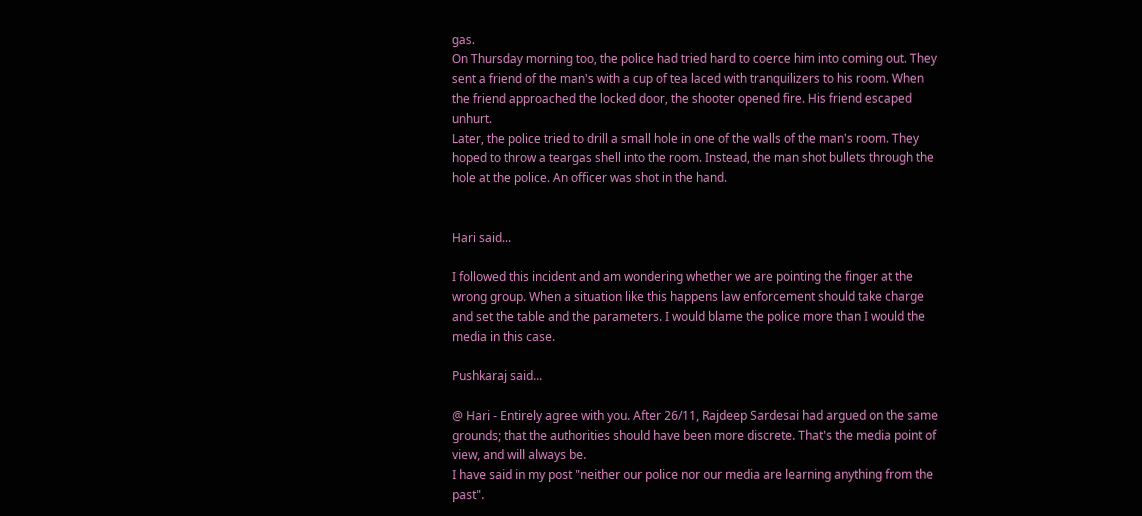gas.
On Thursday morning too, the police had tried hard to coerce him into coming out. They sent a friend of the man's with a cup of tea laced with tranquilizers to his room. When the friend approached the locked door, the shooter opened fire. His friend escaped unhurt.
Later, the police tried to drill a small hole in one of the walls of the man's room. They hoped to throw a teargas shell into the room. Instead, the man shot bullets through the hole at the police. An officer was shot in the hand.


Hari said...

I followed this incident and am wondering whether we are pointing the finger at the wrong group. When a situation like this happens law enforcement should take charge and set the table and the parameters. I would blame the police more than I would the media in this case.

Pushkaraj said...

@ Hari - Entirely agree with you. After 26/11, Rajdeep Sardesai had argued on the same grounds; that the authorities should have been more discrete. That's the media point of view, and will always be.
I have said in my post "neither our police nor our media are learning anything from the past".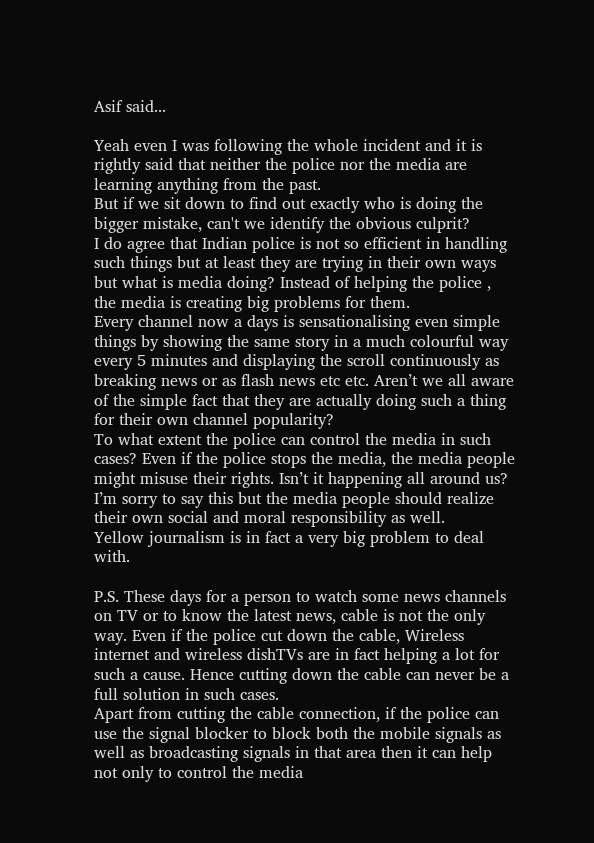Asif said...

Yeah even I was following the whole incident and it is rightly said that neither the police nor the media are learning anything from the past.
But if we sit down to find out exactly who is doing the bigger mistake, can't we identify the obvious culprit?
I do agree that Indian police is not so efficient in handling such things but at least they are trying in their own ways but what is media doing? Instead of helping the police , the media is creating big problems for them.
Every channel now a days is sensationalising even simple things by showing the same story in a much colourful way every 5 minutes and displaying the scroll continuously as breaking news or as flash news etc etc. Aren’t we all aware of the simple fact that they are actually doing such a thing for their own channel popularity?
To what extent the police can control the media in such cases? Even if the police stops the media, the media people might misuse their rights. Isn’t it happening all around us?
I’m sorry to say this but the media people should realize their own social and moral responsibility as well.
Yellow journalism is in fact a very big problem to deal with.

P.S. These days for a person to watch some news channels on TV or to know the latest news, cable is not the only way. Even if the police cut down the cable, Wireless internet and wireless dishTVs are in fact helping a lot for such a cause. Hence cutting down the cable can never be a full solution in such cases.
Apart from cutting the cable connection, if the police can use the signal blocker to block both the mobile signals as well as broadcasting signals in that area then it can help not only to control the media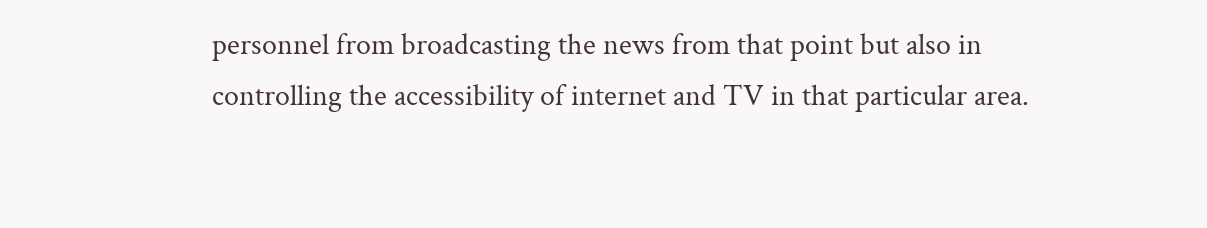personnel from broadcasting the news from that point but also in controlling the accessibility of internet and TV in that particular area.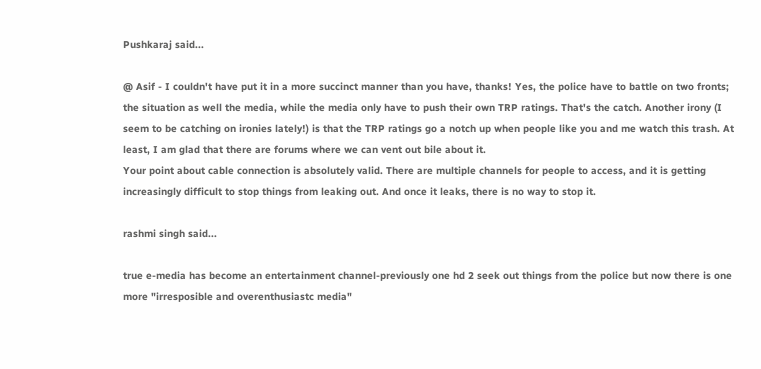Pushkaraj said...

@ Asif - I couldn't have put it in a more succinct manner than you have, thanks! Yes, the police have to battle on two fronts; the situation as well the media, while the media only have to push their own TRP ratings. That's the catch. Another irony (I seem to be catching on ironies lately!) is that the TRP ratings go a notch up when people like you and me watch this trash. At least, I am glad that there are forums where we can vent out bile about it.
Your point about cable connection is absolutely valid. There are multiple channels for people to access, and it is getting increasingly difficult to stop things from leaking out. And once it leaks, there is no way to stop it.

rashmi singh said...

true e-media has become an entertainment channel-previously one hd 2 seek out things from the police but now there is one more "irresposible and overenthusiastc media"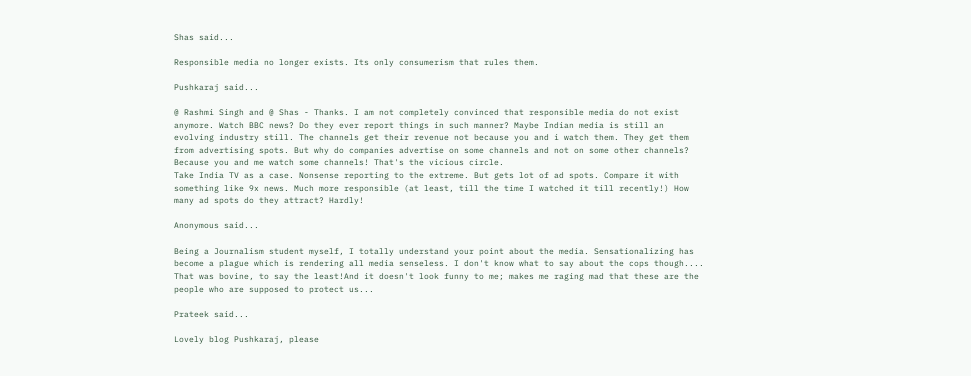Shas said...

Responsible media no longer exists. Its only consumerism that rules them.

Pushkaraj said...

@ Rashmi Singh and @ Shas - Thanks. I am not completely convinced that responsible media do not exist anymore. Watch BBC news? Do they ever report things in such manner? Maybe Indian media is still an evolving industry still. The channels get their revenue not because you and i watch them. They get them from advertising spots. But why do companies advertise on some channels and not on some other channels? Because you and me watch some channels! That's the vicious circle.
Take India TV as a case. Nonsense reporting to the extreme. But gets lot of ad spots. Compare it with something like 9x news. Much more responsible (at least, till the time I watched it till recently!) How many ad spots do they attract? Hardly!

Anonymous said...

Being a Journalism student myself, I totally understand your point about the media. Sensationalizing has become a plague which is rendering all media senseless. I don't know what to say about the cops though.... That was bovine, to say the least!And it doesn't look funny to me; makes me raging mad that these are the people who are supposed to protect us...

Prateek said...

Lovely blog Pushkaraj, please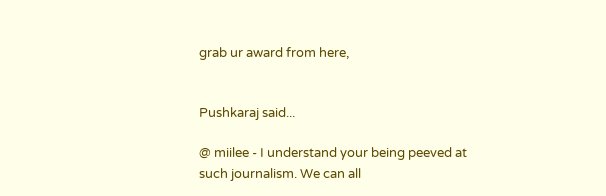grab ur award from here,


Pushkaraj said...

@ miilee - I understand your being peeved at such journalism. We can all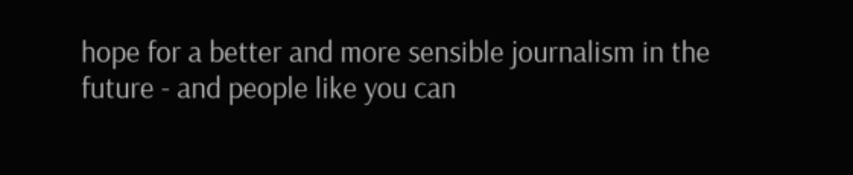hope for a better and more sensible journalism in the future - and people like you can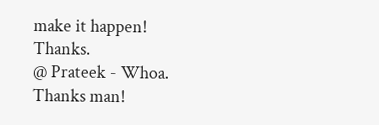make it happen! Thanks.
@ Prateek - Whoa. Thanks man!